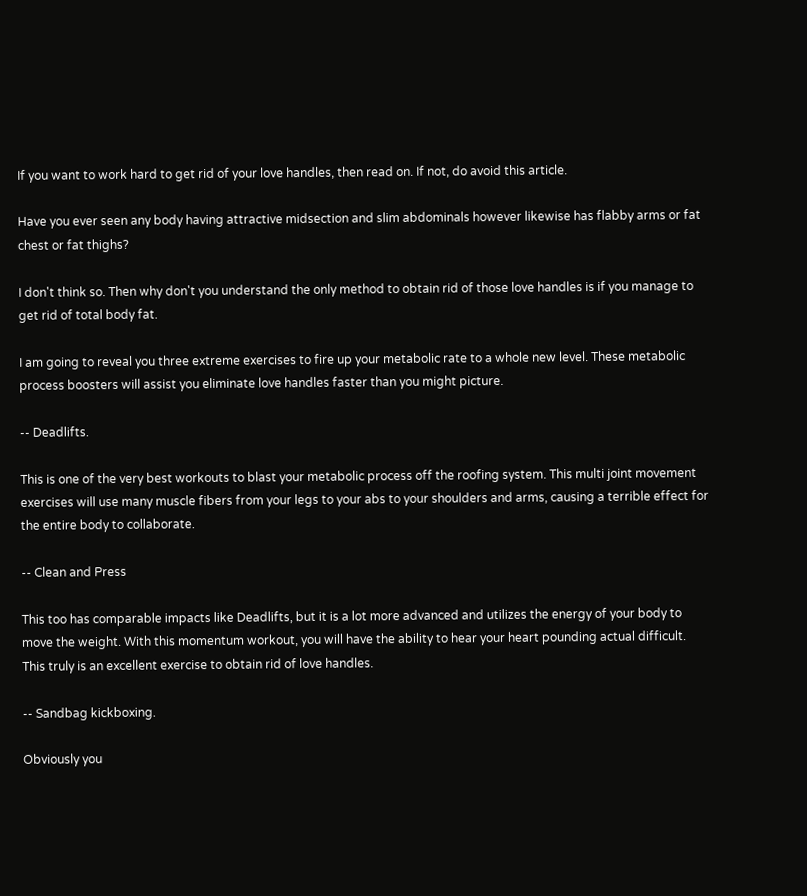If you want to work hard to get rid of your love handles, then read on. If not, do avoid this article.

Have you ever seen any body having attractive midsection and slim abdominals however likewise has flabby arms or fat chest or fat thighs?

I don't think so. Then why don't you understand the only method to obtain rid of those love handles is if you manage to get rid of total body fat.

I am going to reveal you three extreme exercises to fire up your metabolic rate to a whole new level. These metabolic process boosters will assist you eliminate love handles faster than you might picture.

-- Deadlifts.

This is one of the very best workouts to blast your metabolic process off the roofing system. This multi joint movement exercises will use many muscle fibers from your legs to your abs to your shoulders and arms, causing a terrible effect for the entire body to collaborate.

-- Clean and Press

This too has comparable impacts like Deadlifts, but it is a lot more advanced and utilizes the energy of your body to move the weight. With this momentum workout, you will have the ability to hear your heart pounding actual difficult. This truly is an excellent exercise to obtain rid of love handles.

-- Sandbag kickboxing.

Obviously you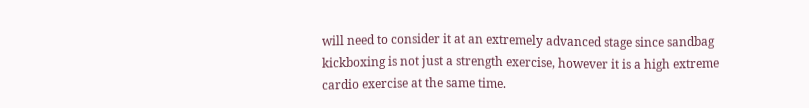will need to consider it at an extremely advanced stage since sandbag kickboxing is not just a strength exercise, however it is a high extreme cardio exercise at the same time.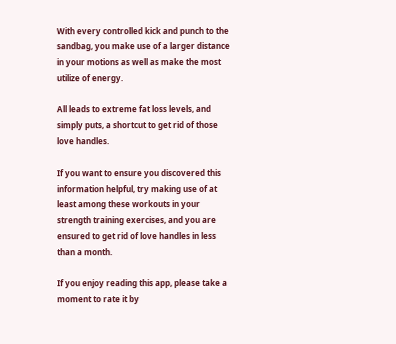With every controlled kick and punch to the sandbag, you make use of a larger distance in your motions as well as make the most utilize of energy.

All leads to extreme fat loss levels, and simply puts, a shortcut to get rid of those love handles.

If you want to ensure you discovered this information helpful, try making use of at least among these workouts in your strength training exercises, and you are ensured to get rid of love handles in less than a month.

If you enjoy reading this app, please take a moment to rate it by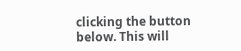clicking the button below. This will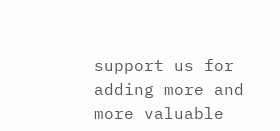support us for adding more and more valuable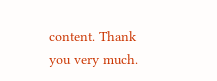content. Thank you very much.